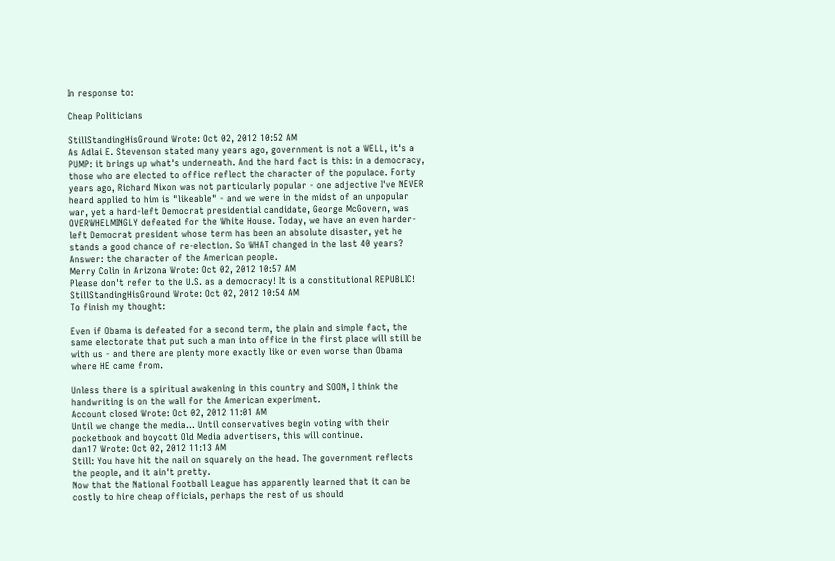In response to:

Cheap Politicians

StillStandingHisGround Wrote: Oct 02, 2012 10:52 AM
As Adlai E. Stevenson stated many years ago, government is not a WELL, it's a PUMP: it brings up what's underneath. And the hard fact is this: in a democracy, those who are elected to office reflect the character of the populace. Forty years ago, Richard Nixon was not particularly popular - one adjective I've NEVER heard applied to him is "likeable" - and we were in the midst of an unpopular war, yet a hard-left Democrat presidential candidate, George McGovern, was OVERWHELMINGLY defeated for the White House. Today, we have an even harder-left Democrat president whose term has been an absolute disaster, yet he stands a good chance of re-election. So WHAT changed in the last 40 years? Answer: the character of the American people.
Merry Colin in Arizona Wrote: Oct 02, 2012 10:57 AM
Please don't refer to the U.S. as a democracy! It is a constitutional REPUBLIC!
StillStandingHisGround Wrote: Oct 02, 2012 10:54 AM
To finish my thought:

Even if Obama is defeated for a second term, the plain and simple fact, the same electorate that put such a man into office in the first place will still be with us - and there are plenty more exactly like or even worse than Obama where HE came from.

Unless there is a spiritual awakening in this country and SOON, I think the handwriting is on the wall for the American experiment.
Account closed Wrote: Oct 02, 2012 11:01 AM
Until we change the media... Until conservatives begin voting with their pocketbook and boycott Old Media advertisers, this will continue.
dan17 Wrote: Oct 02, 2012 11:13 AM
Still: You have hit the nail on squarely on the head. The government reflects the people, and it ain't pretty.
Now that the National Football League has apparently learned that it can be costly to hire cheap officials, perhaps the rest of us should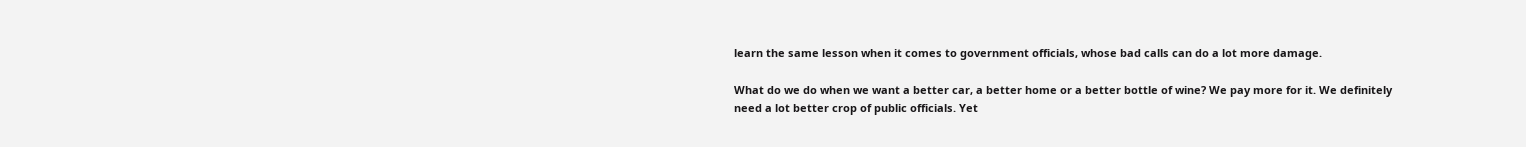learn the same lesson when it comes to government officials, whose bad calls can do a lot more damage.

What do we do when we want a better car, a better home or a better bottle of wine? We pay more for it. We definitely need a lot better crop of public officials. Yet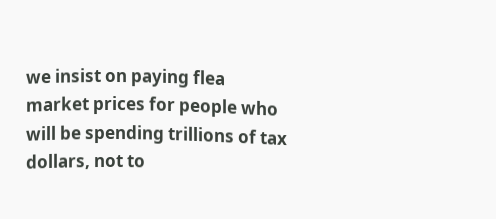we insist on paying flea market prices for people who will be spending trillions of tax dollars, not to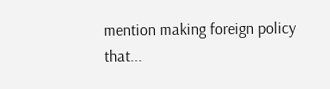mention making foreign policy that...